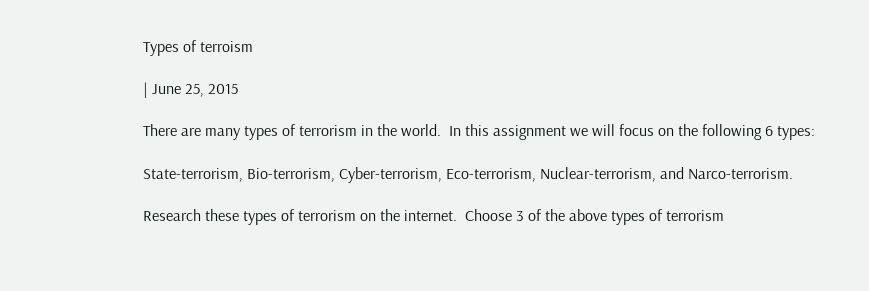Types of terroism

| June 25, 2015

There are many types of terrorism in the world.  In this assignment we will focus on the following 6 types:

State-terrorism, Bio-terrorism, Cyber-terrorism, Eco-terrorism, Nuclear-terrorism, and Narco-terrorism.

Research these types of terrorism on the internet.  Choose 3 of the above types of terrorism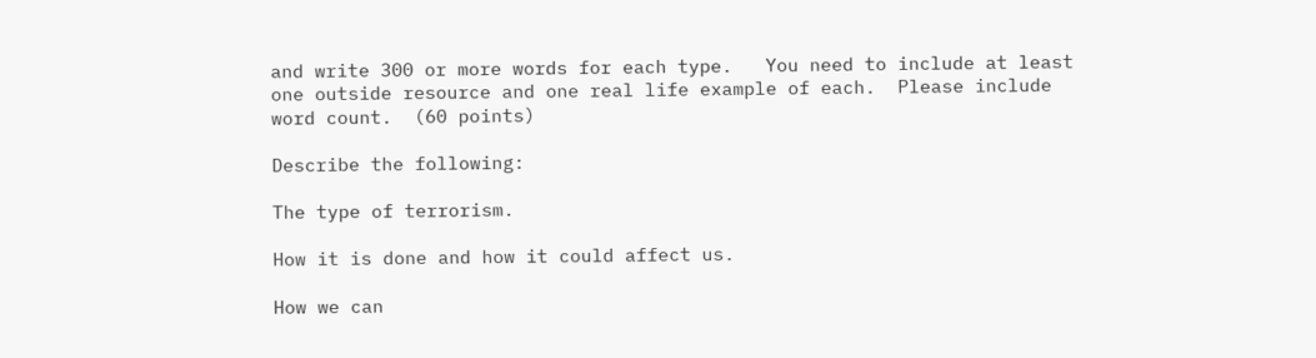and write 300 or more words for each type.   You need to include at least one outside resource and one real life example of each.  Please include word count.  (60 points)

Describe the following:

The type of terrorism.

How it is done and how it could affect us.

How we can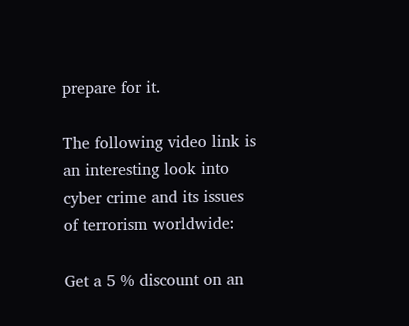prepare for it.

The following video link is an interesting look into cyber crime and its issues of terrorism worldwide:

Get a 5 % discount on an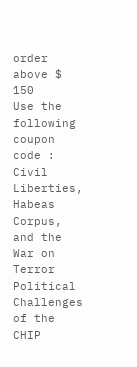order above $ 150
Use the following coupon code :
Civil Liberties, Habeas Corpus, and the War on Terror
Political Challenges of the CHIP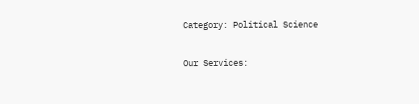Category: Political Science

Our Services: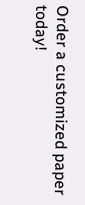Order a customized paper today!